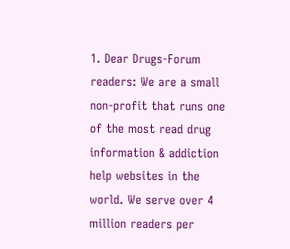1. Dear Drugs-Forum readers: We are a small non-profit that runs one of the most read drug information & addiction help websites in the world. We serve over 4 million readers per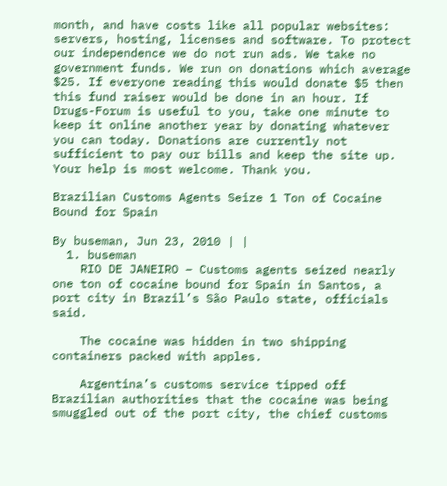month, and have costs like all popular websites: servers, hosting, licenses and software. To protect our independence we do not run ads. We take no government funds. We run on donations which average $25. If everyone reading this would donate $5 then this fund raiser would be done in an hour. If Drugs-Forum is useful to you, take one minute to keep it online another year by donating whatever you can today. Donations are currently not sufficient to pay our bills and keep the site up. Your help is most welcome. Thank you.

Brazilian Customs Agents Seize 1 Ton of Cocaine Bound for Spain

By buseman, Jun 23, 2010 | |
  1. buseman
    RIO DE JANEIRO – Customs agents seized nearly one ton of cocaine bound for Spain in Santos, a port city in Brazil’s São Paulo state, officials said.

    The cocaine was hidden in two shipping containers packed with apples.

    Argentina’s customs service tipped off Brazilian authorities that the cocaine was being smuggled out of the port city, the chief customs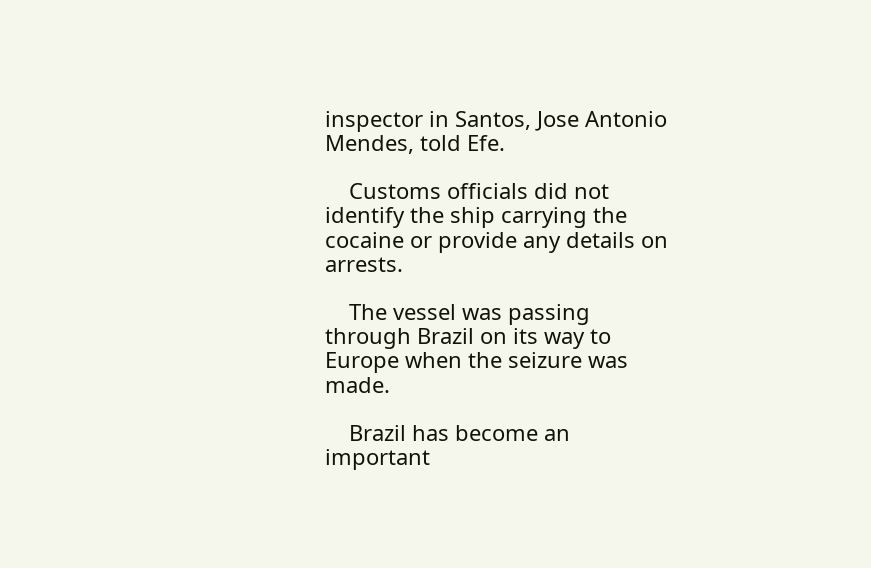inspector in Santos, Jose Antonio Mendes, told Efe.

    Customs officials did not identify the ship carrying the cocaine or provide any details on arrests.

    The vessel was passing through Brazil on its way to Europe when the seizure was made.

    Brazil has become an important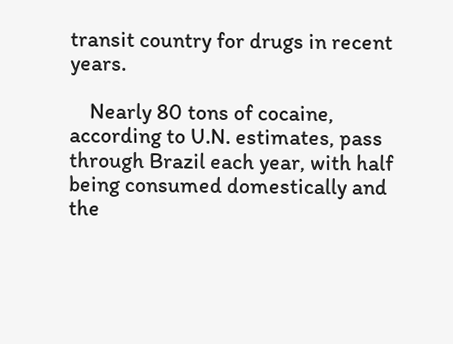transit country for drugs in recent years.

    Nearly 80 tons of cocaine, according to U.N. estimates, pass through Brazil each year, with half being consumed domestically and the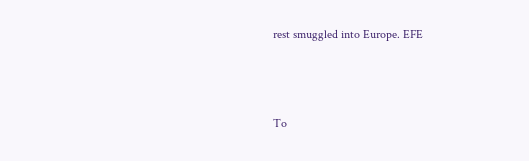rest smuggled into Europe. EFE



To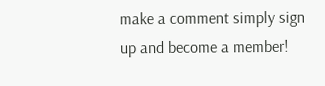make a comment simply sign up and become a member!